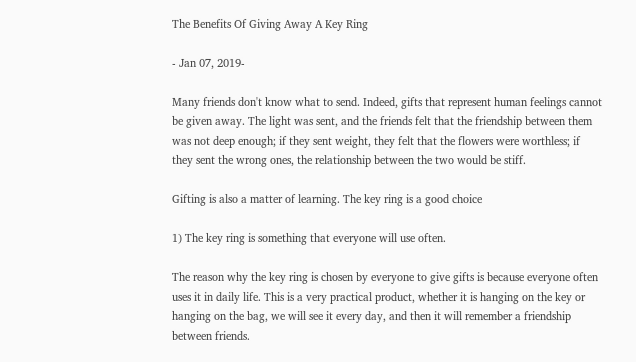The Benefits Of Giving Away A Key Ring

- Jan 07, 2019-

Many friends don't know what to send. Indeed, gifts that represent human feelings cannot be given away. The light was sent, and the friends felt that the friendship between them was not deep enough; if they sent weight, they felt that the flowers were worthless; if they sent the wrong ones, the relationship between the two would be stiff.

Gifting is also a matter of learning. The key ring is a good choice

1) The key ring is something that everyone will use often.

The reason why the key ring is chosen by everyone to give gifts is because everyone often uses it in daily life. This is a very practical product, whether it is hanging on the key or hanging on the bag, we will see it every day, and then it will remember a friendship between friends.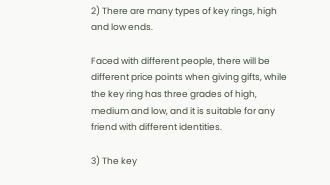2) There are many types of key rings, high and low ends.

Faced with different people, there will be different price points when giving gifts, while the key ring has three grades of high, medium and low, and it is suitable for any friend with different identities.

3) The key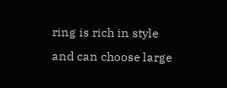ring is rich in style and can choose large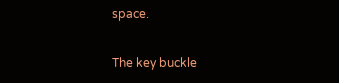space.

The key buckle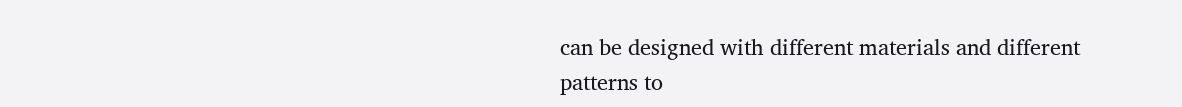can be designed with different materials and different patterns to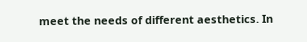meet the needs of different aesthetics. In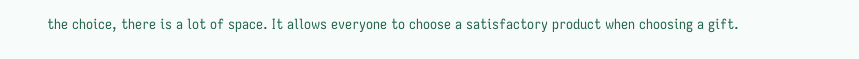the choice, there is a lot of space. It allows everyone to choose a satisfactory product when choosing a gift.